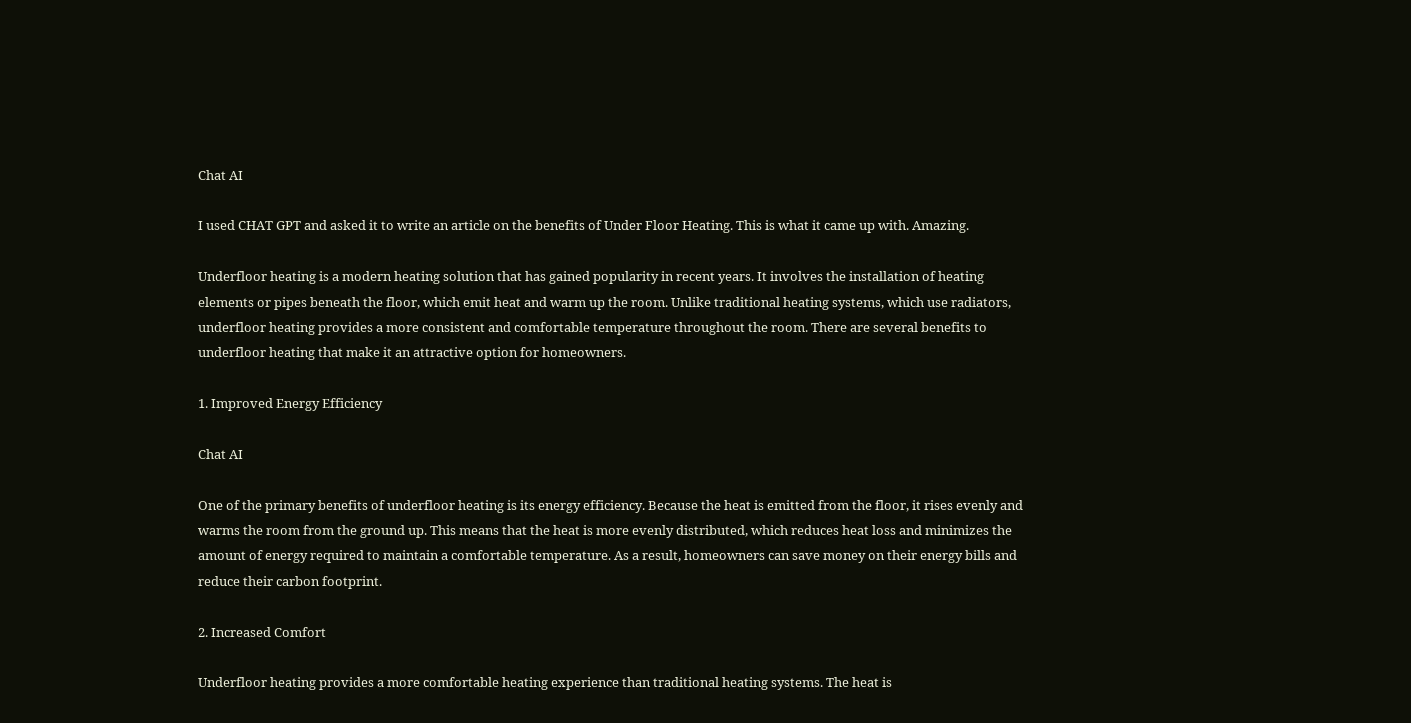Chat AI

I used CHAT GPT and asked it to write an article on the benefits of Under Floor Heating. This is what it came up with. Amazing.

Underfloor heating is a modern heating solution that has gained popularity in recent years. It involves the installation of heating elements or pipes beneath the floor, which emit heat and warm up the room. Unlike traditional heating systems, which use radiators, underfloor heating provides a more consistent and comfortable temperature throughout the room. There are several benefits to underfloor heating that make it an attractive option for homeowners.

1. Improved Energy Efficiency

Chat AI

One of the primary benefits of underfloor heating is its energy efficiency. Because the heat is emitted from the floor, it rises evenly and warms the room from the ground up. This means that the heat is more evenly distributed, which reduces heat loss and minimizes the amount of energy required to maintain a comfortable temperature. As a result, homeowners can save money on their energy bills and reduce their carbon footprint.

2. Increased Comfort

Underfloor heating provides a more comfortable heating experience than traditional heating systems. The heat is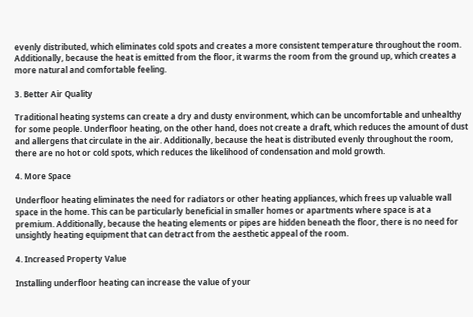evenly distributed, which eliminates cold spots and creates a more consistent temperature throughout the room. Additionally, because the heat is emitted from the floor, it warms the room from the ground up, which creates a more natural and comfortable feeling.

3. Better Air Quality

Traditional heating systems can create a dry and dusty environment, which can be uncomfortable and unhealthy for some people. Underfloor heating, on the other hand, does not create a draft, which reduces the amount of dust and allergens that circulate in the air. Additionally, because the heat is distributed evenly throughout the room, there are no hot or cold spots, which reduces the likelihood of condensation and mold growth.

4. More Space

Underfloor heating eliminates the need for radiators or other heating appliances, which frees up valuable wall space in the home. This can be particularly beneficial in smaller homes or apartments where space is at a premium. Additionally, because the heating elements or pipes are hidden beneath the floor, there is no need for unsightly heating equipment that can detract from the aesthetic appeal of the room.

4. Increased Property Value

Installing underfloor heating can increase the value of your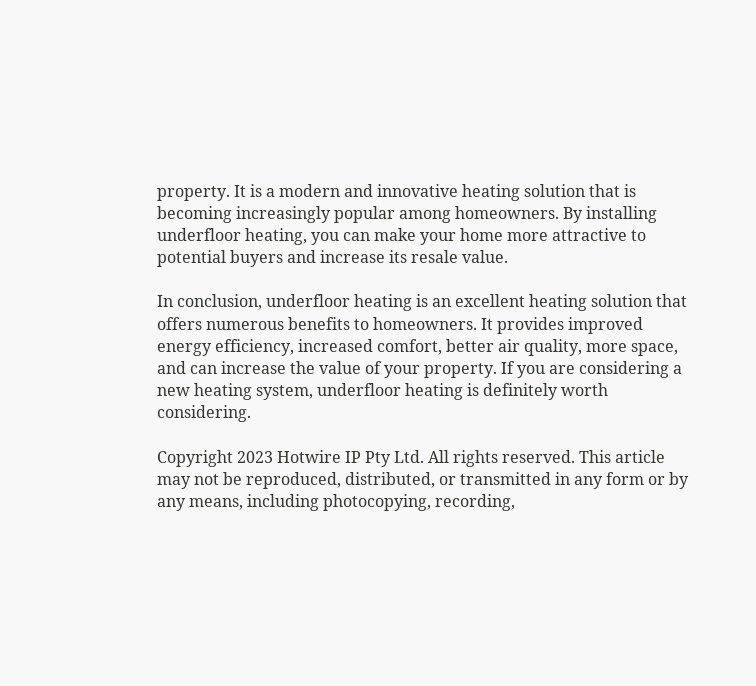property. It is a modern and innovative heating solution that is becoming increasingly popular among homeowners. By installing underfloor heating, you can make your home more attractive to potential buyers and increase its resale value.

In conclusion, underfloor heating is an excellent heating solution that offers numerous benefits to homeowners. It provides improved energy efficiency, increased comfort, better air quality, more space, and can increase the value of your property. If you are considering a new heating system, underfloor heating is definitely worth considering.

Copyright 2023 Hotwire IP Pty Ltd. All rights reserved. This article may not be reproduced, distributed, or transmitted in any form or by any means, including photocopying, recording,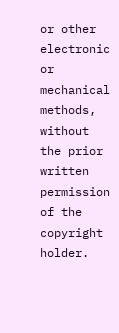or other electronic or mechanical methods, without the prior written permission of the copyright holder.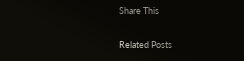Share This

Related Posts